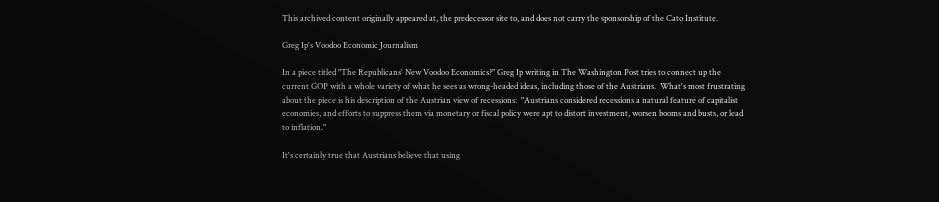This archived content originally appeared at, the predecessor site to, and does not carry the sponsorship of the Cato Institute.

Greg Ip's Voodoo Economic Journalism

In a piece titled "The Republicans' New Voodoo Economics?" Greg Ip writing in The Washington Post tries to connect up the current GOP with a whole variety of what he sees as wrong-headed ideas, including those of the Austrians.  What's most frustrating about the piece is his description of the Austrian view of recessions:  "Austrians considered recessions a natural feature of capitalist economies, and efforts to suppress them via monetary or fiscal policy were apt to distort investment, worsen booms and busts, or lead to inflation."

It's certainly true that Austrians believe that using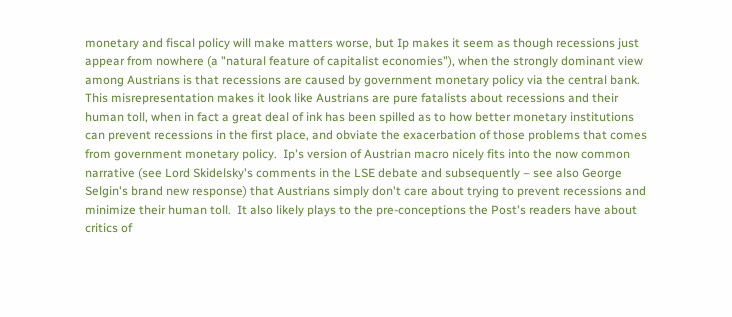monetary and fiscal policy will make matters worse, but Ip makes it seem as though recessions just appear from nowhere (a "natural feature of capitalist economies"), when the strongly dominant view among Austrians is that recessions are caused by government monetary policy via the central bank. This misrepresentation makes it look like Austrians are pure fatalists about recessions and their human toll, when in fact a great deal of ink has been spilled as to how better monetary institutions can prevent recessions in the first place, and obviate the exacerbation of those problems that comes from government monetary policy.  Ip's version of Austrian macro nicely fits into the now common narrative (see Lord Skidelsky's comments in the LSE debate and subsequently – see also George Selgin's brand new response) that Austrians simply don't care about trying to prevent recessions and minimize their human toll.  It also likely plays to the pre-conceptions the Post's readers have about critics of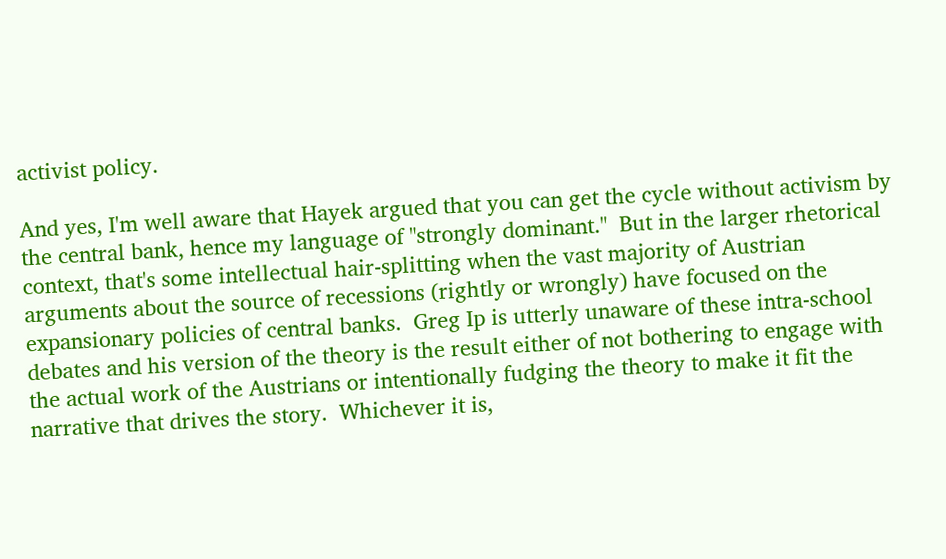activist policy.

And yes, I'm well aware that Hayek argued that you can get the cycle without activism by the central bank, hence my language of "strongly dominant."  But in the larger rhetorical context, that's some intellectual hair-splitting when the vast majority of Austrian arguments about the source of recessions (rightly or wrongly) have focused on the expansionary policies of central banks.  Greg Ip is utterly unaware of these intra-school debates and his version of the theory is the result either of not bothering to engage with the actual work of the Austrians or intentionally fudging the theory to make it fit the narrative that drives the story.  Whichever it is,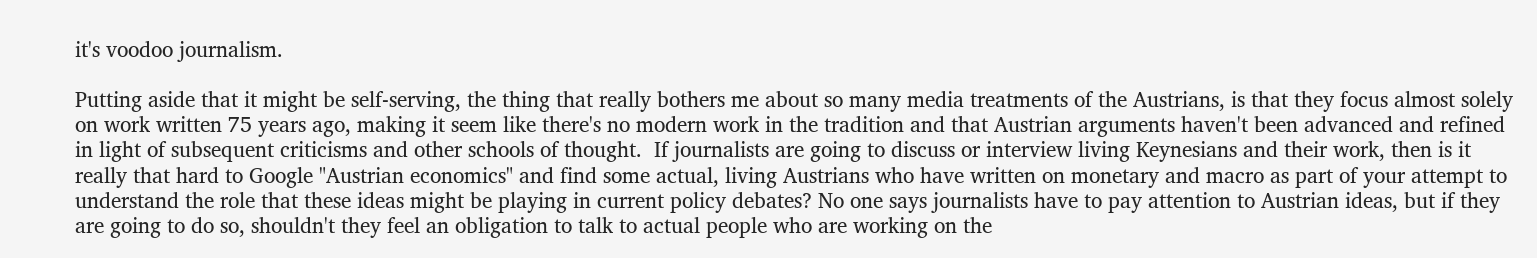it's voodoo journalism.

Putting aside that it might be self-serving, the thing that really bothers me about so many media treatments of the Austrians, is that they focus almost solely on work written 75 years ago, making it seem like there's no modern work in the tradition and that Austrian arguments haven't been advanced and refined in light of subsequent criticisms and other schools of thought.  If journalists are going to discuss or interview living Keynesians and their work, then is it really that hard to Google "Austrian economics" and find some actual, living Austrians who have written on monetary and macro as part of your attempt to understand the role that these ideas might be playing in current policy debates? No one says journalists have to pay attention to Austrian ideas, but if they are going to do so, shouldn't they feel an obligation to talk to actual people who are working on the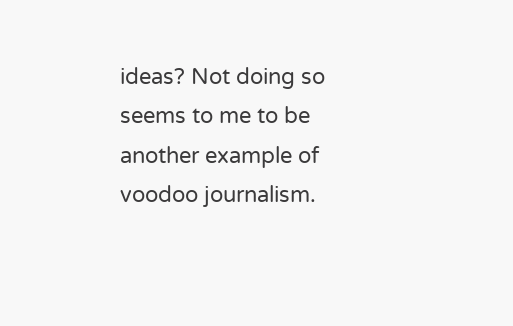ideas? Not doing so seems to me to be another example of voodoo journalism.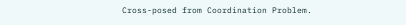Cross-posed from Coordination Problem.